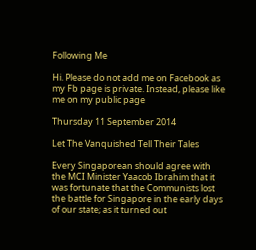Following Me

Hi. Please do not add me on Facebook as my Fb page is private. Instead, please like me on my public page

Thursday 11 September 2014

Let The Vanquished Tell Their Tales

Every Singaporean should agree with the MCI Minister Yaacob Ibrahim that it was fortunate that the Communists lost the battle for Singapore in the early days of our state; as it turned out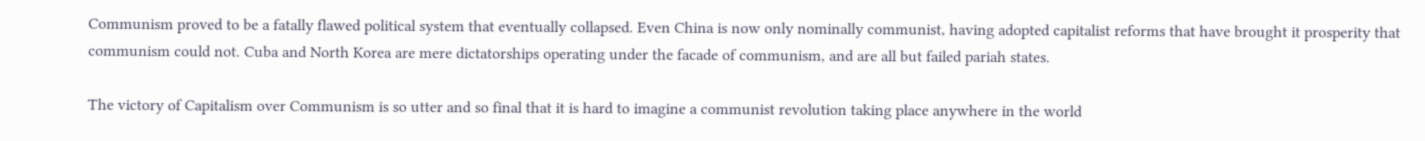Communism proved to be a fatally flawed political system that eventually collapsed. Even China is now only nominally communist, having adopted capitalist reforms that have brought it prosperity that communism could not. Cuba and North Korea are mere dictatorships operating under the facade of communism, and are all but failed pariah states.

The victory of Capitalism over Communism is so utter and so final that it is hard to imagine a communist revolution taking place anywhere in the world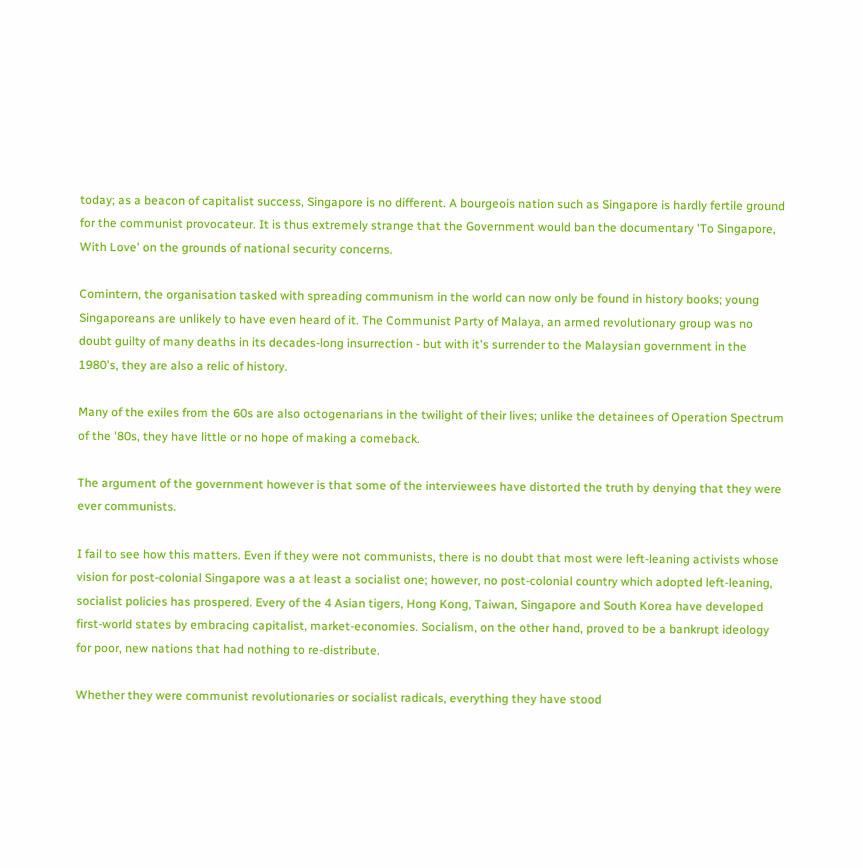today; as a beacon of capitalist success, Singapore is no different. A bourgeois nation such as Singapore is hardly fertile ground for the communist provocateur. It is thus extremely strange that the Government would ban the documentary 'To Singapore, With Love' on the grounds of national security concerns.

Comintern, the organisation tasked with spreading communism in the world can now only be found in history books; young Singaporeans are unlikely to have even heard of it. The Communist Party of Malaya, an armed revolutionary group was no doubt guilty of many deaths in its decades-long insurrection - but with it's surrender to the Malaysian government in the 1980's, they are also a relic of history.

Many of the exiles from the 60s are also octogenarians in the twilight of their lives; unlike the detainees of Operation Spectrum of the '80s, they have little or no hope of making a comeback.

The argument of the government however is that some of the interviewees have distorted the truth by denying that they were ever communists.

I fail to see how this matters. Even if they were not communists, there is no doubt that most were left-leaning activists whose vision for post-colonial Singapore was a at least a socialist one; however, no post-colonial country which adopted left-leaning, socialist policies has prospered. Every of the 4 Asian tigers, Hong Kong, Taiwan, Singapore and South Korea have developed first-world states by embracing capitalist, market-economies. Socialism, on the other hand, proved to be a bankrupt ideology for poor, new nations that had nothing to re-distribute.

Whether they were communist revolutionaries or socialist radicals, everything they have stood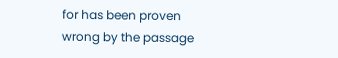for has been proven wrong by the passage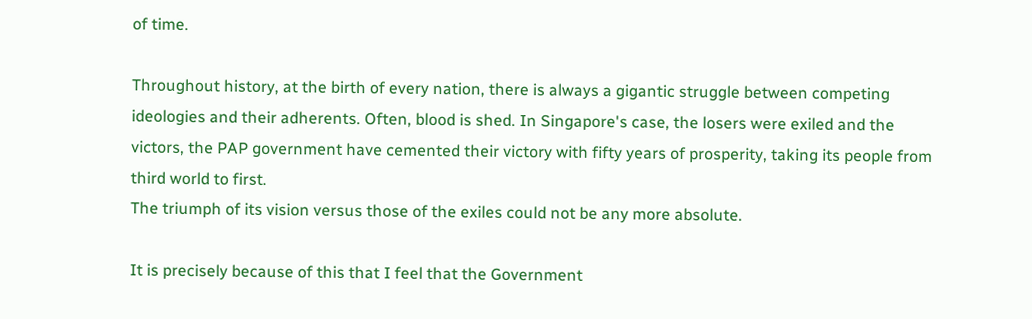of time.

Throughout history, at the birth of every nation, there is always a gigantic struggle between competing ideologies and their adherents. Often, blood is shed. In Singapore's case, the losers were exiled and the victors, the PAP government have cemented their victory with fifty years of prosperity, taking its people from third world to first.
The triumph of its vision versus those of the exiles could not be any more absolute.

It is precisely because of this that I feel that the Government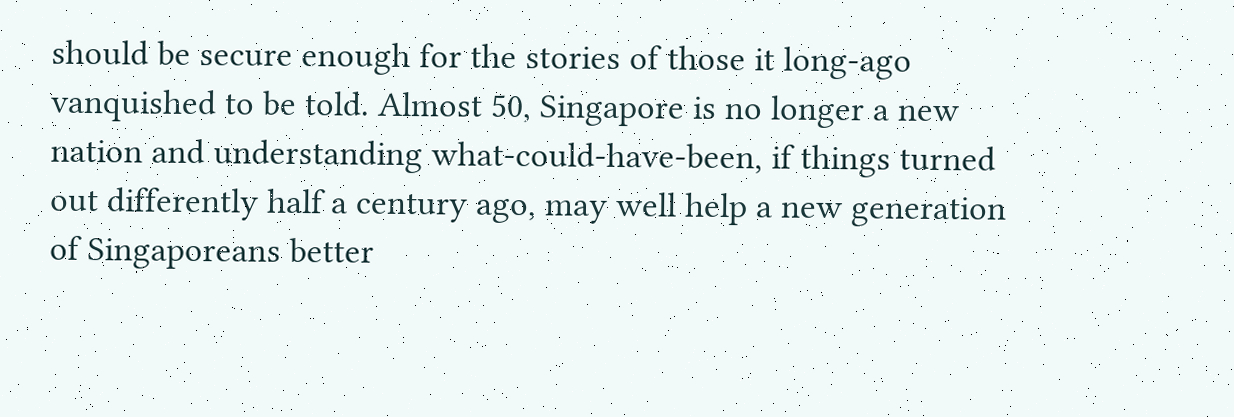should be secure enough for the stories of those it long-ago vanquished to be told. Almost 50, Singapore is no longer a new nation and understanding what-could-have-been, if things turned out differently half a century ago, may well help a new generation of Singaporeans better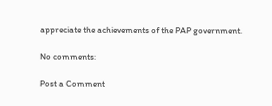appreciate the achievements of the PAP government.

No comments:

Post a Comment